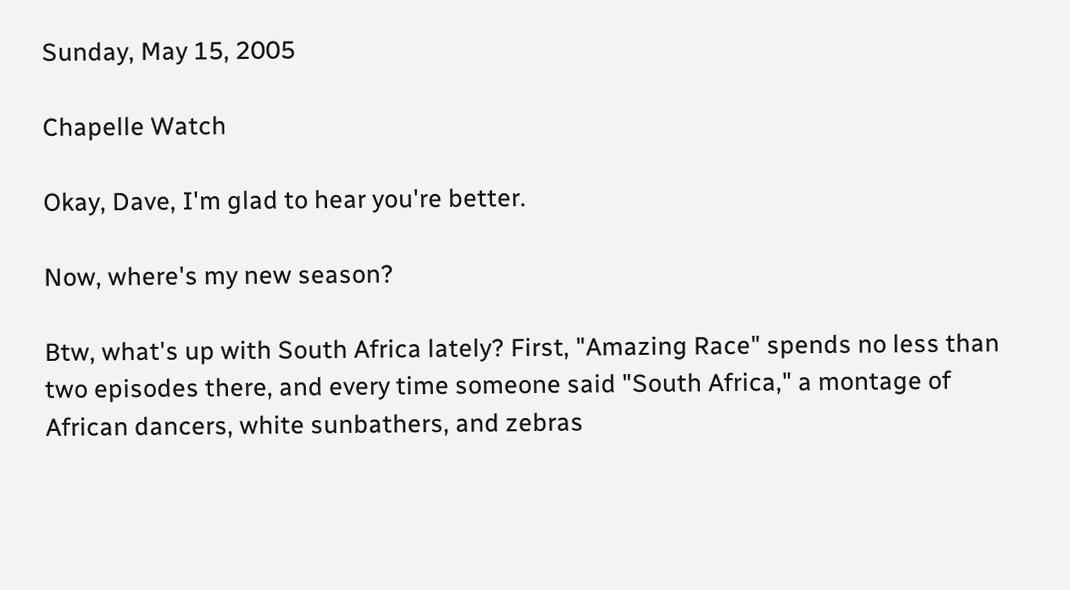Sunday, May 15, 2005

Chapelle Watch

Okay, Dave, I'm glad to hear you're better.

Now, where's my new season?

Btw, what's up with South Africa lately? First, "Amazing Race" spends no less than two episodes there, and every time someone said "South Africa," a montage of African dancers, white sunbathers, and zebras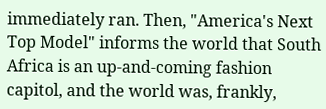immediately ran. Then, "America's Next Top Model" informs the world that South Africa is an up-and-coming fashion capitol, and the world was, frankly,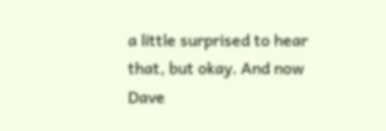a little surprised to hear that, but okay. And now Dave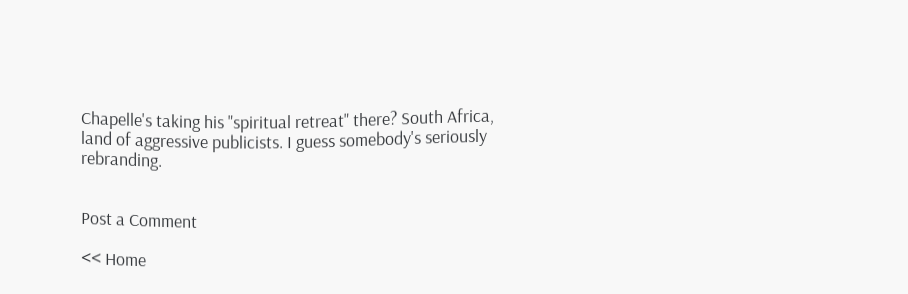Chapelle's taking his "spiritual retreat" there? South Africa, land of aggressive publicists. I guess somebody's seriously rebranding.


Post a Comment

<< Home